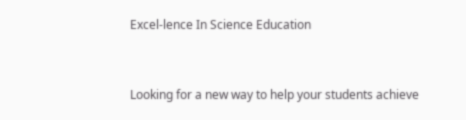Excel-lence In Science Education


Looking for a new way to help your students achieve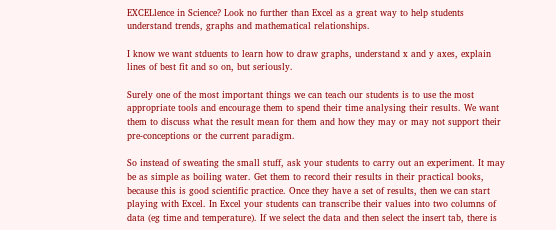EXCELlence in Science? Look no further than Excel as a great way to help students understand trends, graphs and mathematical relationships.

I know we want stduents to learn how to draw graphs, understand x and y axes, explain lines of best fit and so on, but seriously.

Surely one of the most important things we can teach our students is to use the most appropriate tools and encourage them to spend their time analysing their results. We want them to discuss what the result mean for them and how they may or may not support their pre-conceptions or the current paradigm.

So instead of sweating the small stuff, ask your students to carry out an experiment. It may be as simple as boiling water. Get them to record their results in their practical books, because this is good scientific practice. Once they have a set of results, then we can start playing with Excel. In Excel your students can transcribe their values into two columns of data (eg time and temperature). If we select the data and then select the insert tab, there is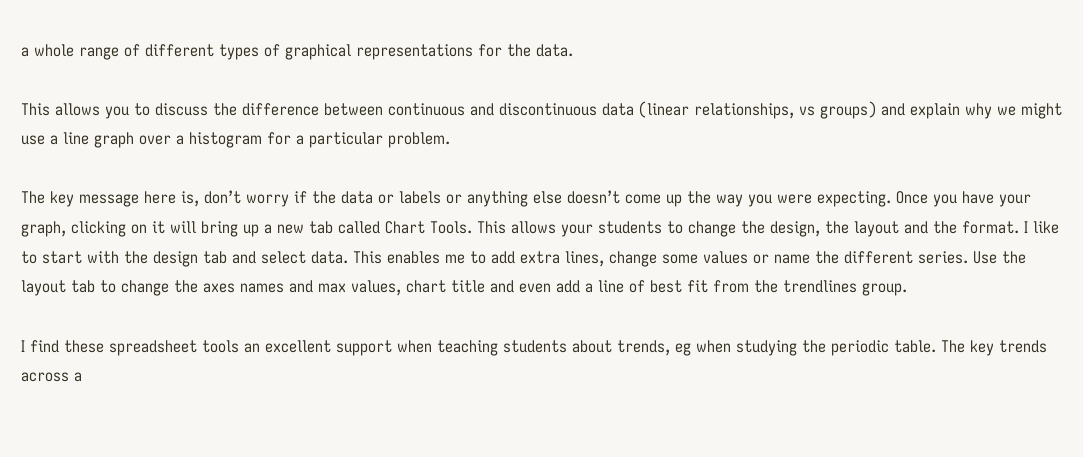a whole range of different types of graphical representations for the data.

This allows you to discuss the difference between continuous and discontinuous data (linear relationships, vs groups) and explain why we might use a line graph over a histogram for a particular problem.

The key message here is, don’t worry if the data or labels or anything else doesn’t come up the way you were expecting. Once you have your graph, clicking on it will bring up a new tab called Chart Tools. This allows your students to change the design, the layout and the format. I like to start with the design tab and select data. This enables me to add extra lines, change some values or name the different series. Use the layout tab to change the axes names and max values, chart title and even add a line of best fit from the trendlines group.

I find these spreadsheet tools an excellent support when teaching students about trends, eg when studying the periodic table. The key trends across a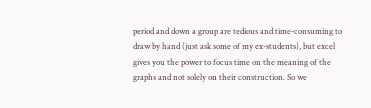period and down a group are tedious and time-consuming to draw by hand (just ask some of my ex-students), but excel gives you the power to focus time on the meaning of the graphs and not solely on their construction. So we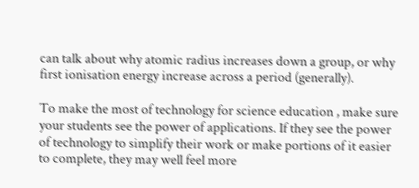can talk about why atomic radius increases down a group, or why first ionisation energy increase across a period (generally).

To make the most of technology for science education , make sure your students see the power of applications. If they see the power of technology to simplify their work or make portions of it easier to complete, they may well feel more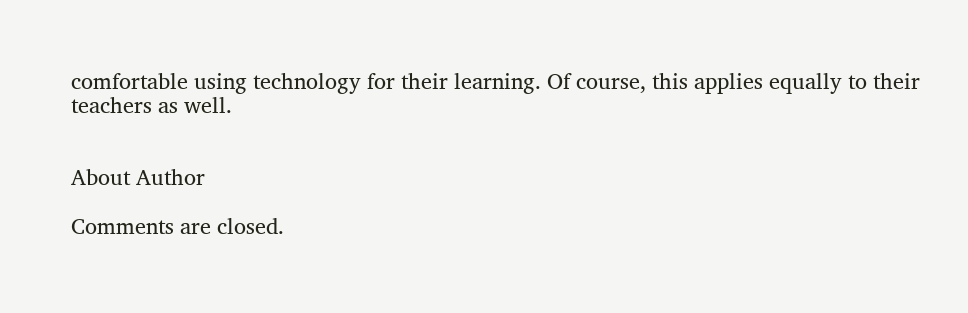comfortable using technology for their learning. Of course, this applies equally to their teachers as well.


About Author

Comments are closed.